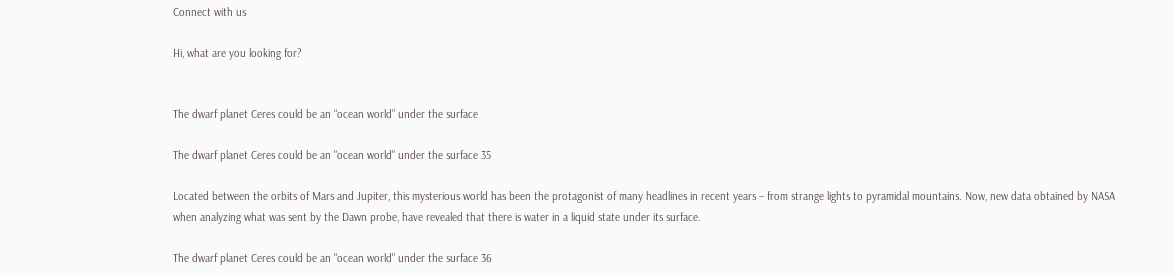Connect with us

Hi, what are you looking for?


The dwarf planet Ceres could be an “ocean world” under the surface

The dwarf planet Ceres could be an "ocean world" under the surface 35

Located between the orbits of Mars and Jupiter, this mysterious world has been the protagonist of many headlines in recent years – from strange lights to pyramidal mountains. Now, new data obtained by NASA when analyzing what was sent by the Dawn probe, have revealed that there is water in a liquid state under its surface.

The dwarf planet Ceres could be an "ocean world" under the surface 36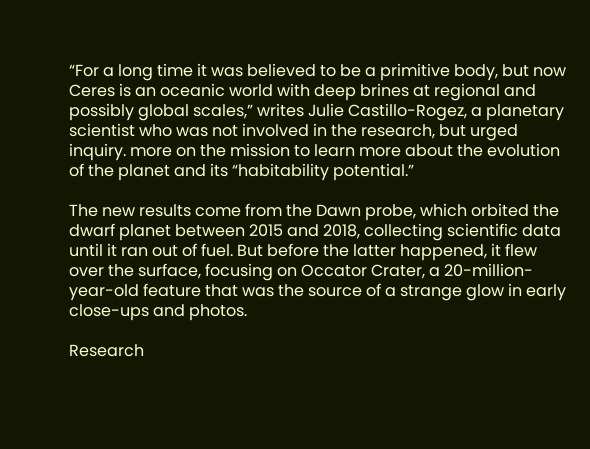“For a long time it was believed to be a primitive body, but now Ceres is an oceanic world with deep brines at regional and possibly global scales,” writes Julie Castillo-Rogez, a planetary scientist who was not involved in the research, but urged inquiry. more on the mission to learn more about the evolution of the planet and its “habitability potential.”

The new results come from the Dawn probe, which orbited the dwarf planet between 2015 and 2018, collecting scientific data until it ran out of fuel. But before the latter happened, it flew over the surface, focusing on Occator Crater, a 20-million-year-old feature that was the source of a strange glow in early close-ups and photos.

Research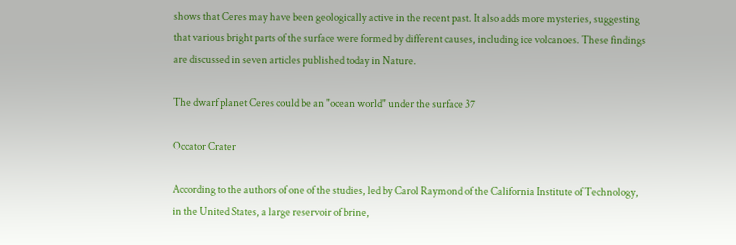shows that Ceres may have been geologically active in the recent past. It also adds more mysteries, suggesting that various bright parts of the surface were formed by different causes, including ice volcanoes. These findings are discussed in seven articles published today in Nature.

The dwarf planet Ceres could be an "ocean world" under the surface 37

Occator Crater

According to the authors of one of the studies, led by Carol Raymond of the California Institute of Technology, in the United States, a large reservoir of brine,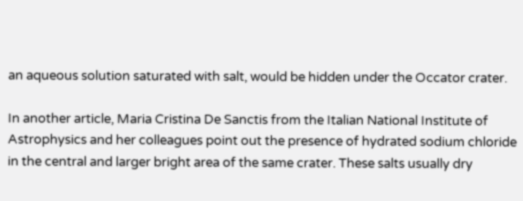an aqueous solution saturated with salt, would be hidden under the Occator crater.

In another article, Maria Cristina De Sanctis from the Italian National Institute of Astrophysics and her colleagues point out the presence of hydrated sodium chloride in the central and larger bright area of the same crater. These salts usually dry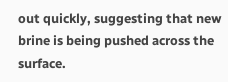out quickly, suggesting that new brine is being pushed across the surface.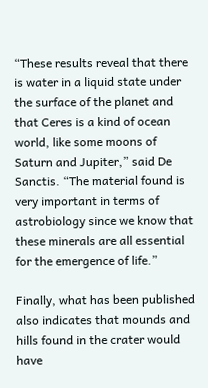“These results reveal that there is water in a liquid state under the surface of the planet and that Ceres is a kind of ocean world, like some moons of Saturn and Jupiter,” said De Sanctis. “The material found is very important in terms of astrobiology since we know that these minerals are all essential for the emergence of life.”

Finally, what has been published also indicates that mounds and hills found in the crater would have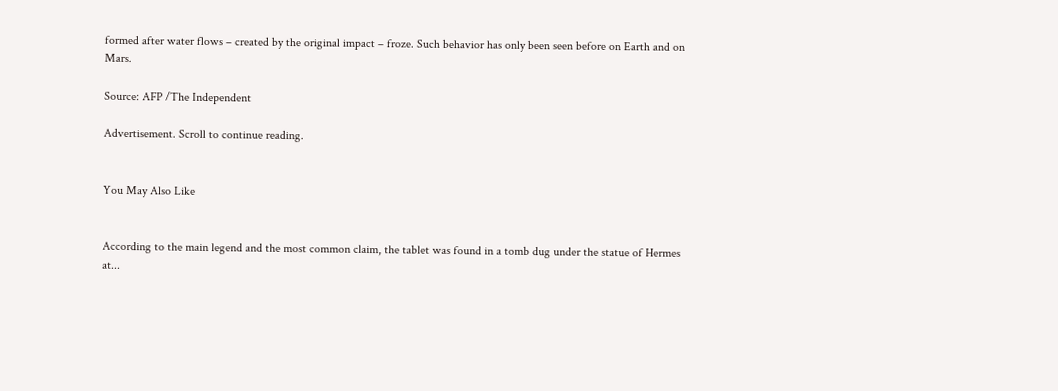formed after water flows – created by the original impact – froze. Such behavior has only been seen before on Earth and on Mars.

Source: AFP /The Independent

Advertisement. Scroll to continue reading.


You May Also Like


According to the main legend and the most common claim, the tablet was found in a tomb dug under the statue of Hermes at...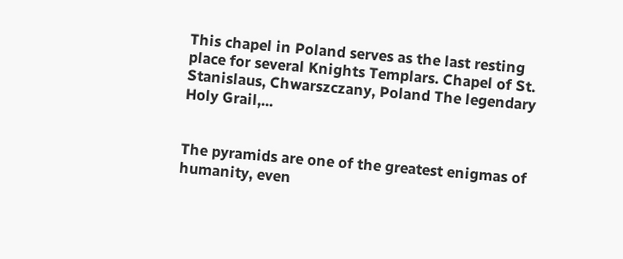This chapel in Poland serves as the last resting place for several Knights Templars. Chapel of St. Stanislaus, Chwarszczany, Poland The legendary Holy Grail,...


The pyramids are one of the greatest enigmas of humanity, even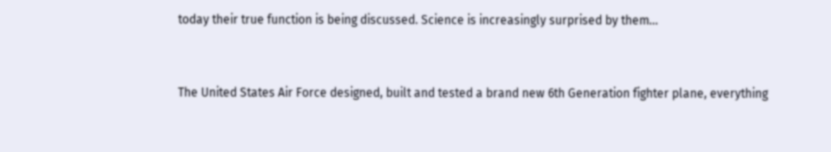today their true function is being discussed. Science is increasingly surprised by them...


The United States Air Force designed, built and tested a brand new 6th Generation fighter plane, everything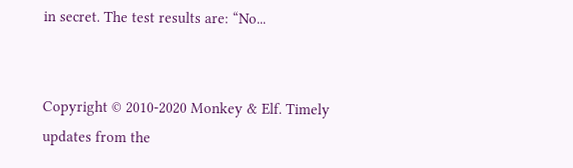in secret. The test results are: “No...


Copyright © 2010-2020 Monkey & Elf. Timely updates from the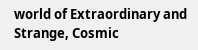world of Extraordinary and Strange, Cosmic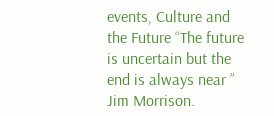events, Culture and the Future “The future is uncertain but the end is always near ” Jim Morrison.